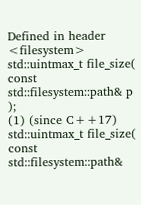Defined in header <filesystem>
std::uintmax_t file_size( const std::filesystem::path& p );
(1) (since C++17)
std::uintmax_t file_size( const std::filesystem::path&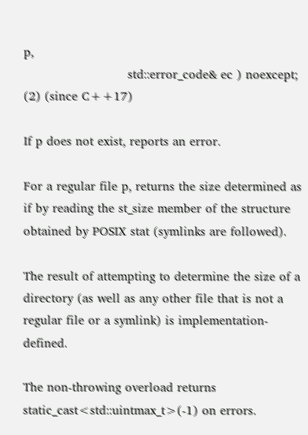p,
                          std::error_code& ec ) noexcept;
(2) (since C++17)

If p does not exist, reports an error.

For a regular file p, returns the size determined as if by reading the st_size member of the structure obtained by POSIX stat (symlinks are followed).

The result of attempting to determine the size of a directory (as well as any other file that is not a regular file or a symlink) is implementation-defined.

The non-throwing overload returns static_cast<std::uintmax_t>(-1) on errors.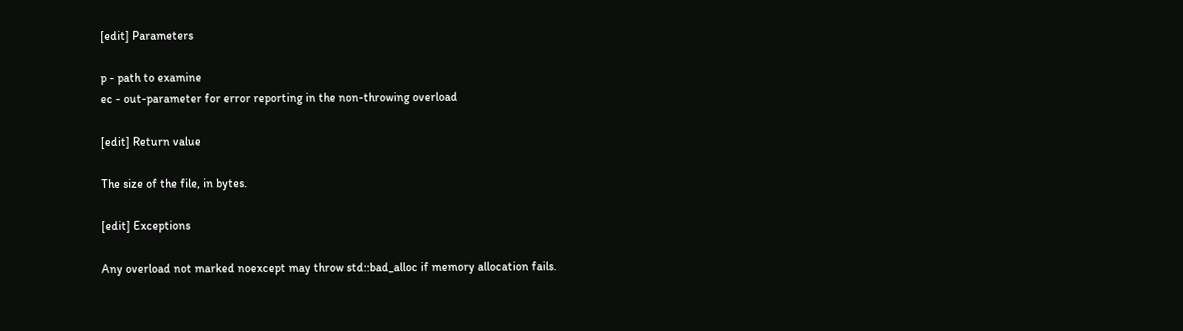[edit] Parameters

p - path to examine
ec - out-parameter for error reporting in the non-throwing overload

[edit] Return value

The size of the file, in bytes.

[edit] Exceptions

Any overload not marked noexcept may throw std::bad_alloc if memory allocation fails.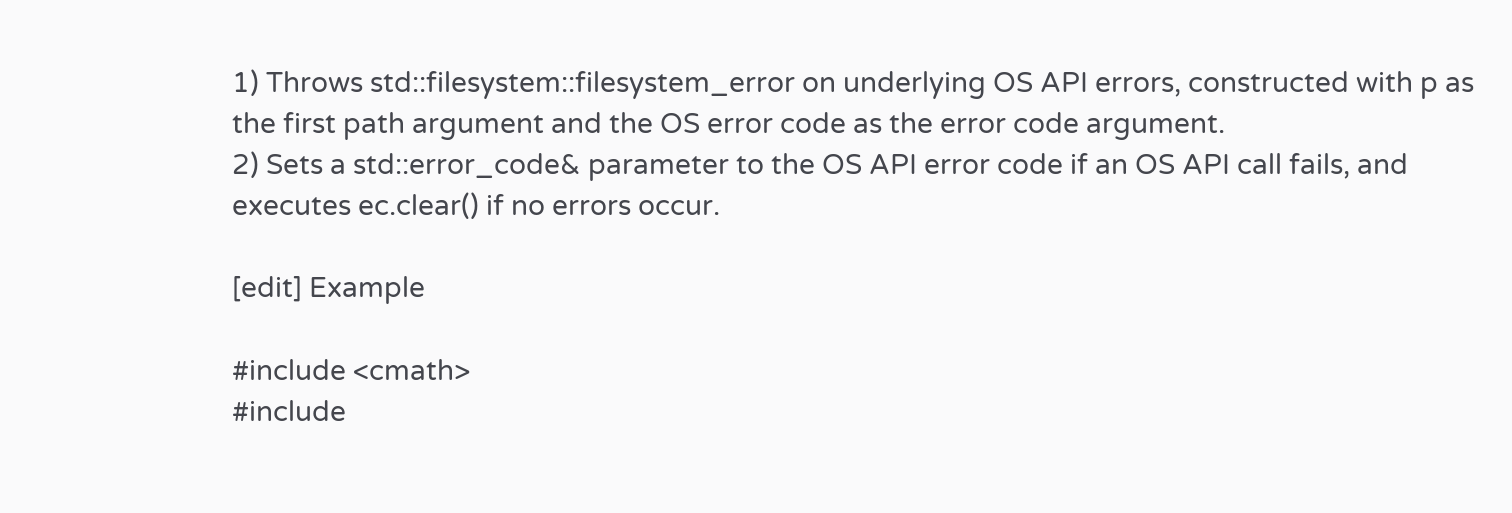1) Throws std::filesystem::filesystem_error on underlying OS API errors, constructed with p as the first path argument and the OS error code as the error code argument.
2) Sets a std::error_code& parameter to the OS API error code if an OS API call fails, and executes ec.clear() if no errors occur.

[edit] Example

#include <cmath>
#include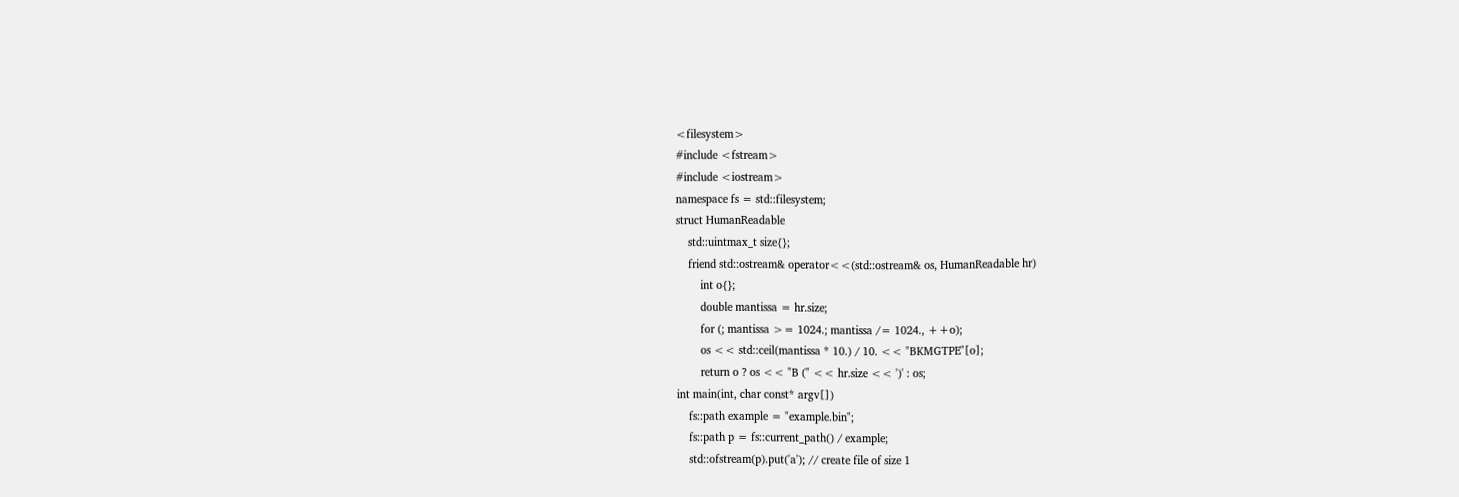<filesystem>
#include <fstream>
#include <iostream>
namespace fs = std::filesystem;
struct HumanReadable
    std::uintmax_t size{};
    friend std::ostream& operator<<(std::ostream& os, HumanReadable hr)
        int o{};
        double mantissa = hr.size;
        for (; mantissa >= 1024.; mantissa /= 1024., ++o);
        os << std::ceil(mantissa * 10.) / 10. << "BKMGTPE"[o];
        return o ? os << "B (" << hr.size << ')' : os;
int main(int, char const* argv[])
    fs::path example = "example.bin";
    fs::path p = fs::current_path() / example;
    std::ofstream(p).put('a'); // create file of size 1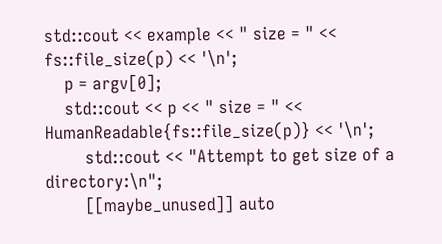std::cout << example << " size = " << fs::file_size(p) << '\n';
    p = argv[0];
    std::cout << p << " size = " << HumanReadable{fs::file_size(p)} << '\n';
        std::cout << "Attempt to get size of a directory:\n";
        [[maybe_unused]] auto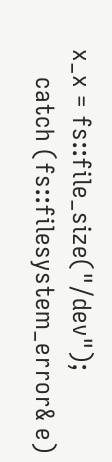x_x = fs::file_size("/dev");
    catch (fs::filesystem_error& e)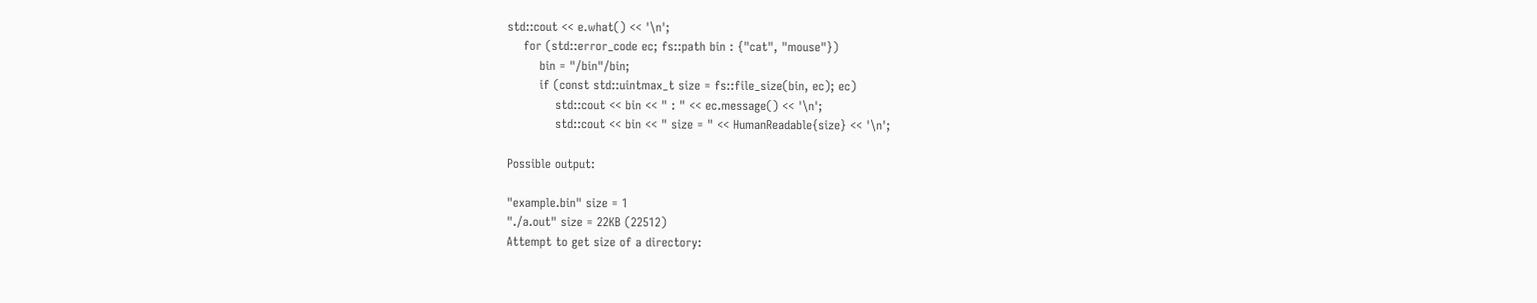std::cout << e.what() << '\n';
    for (std::error_code ec; fs::path bin : {"cat", "mouse"})
        bin = "/bin"/bin;
        if (const std::uintmax_t size = fs::file_size(bin, ec); ec)
            std::cout << bin << " : " << ec.message() << '\n';
            std::cout << bin << " size = " << HumanReadable{size} << '\n';

Possible output:

"example.bin" size = 1
"./a.out" size = 22KB (22512)
Attempt to get size of a directory: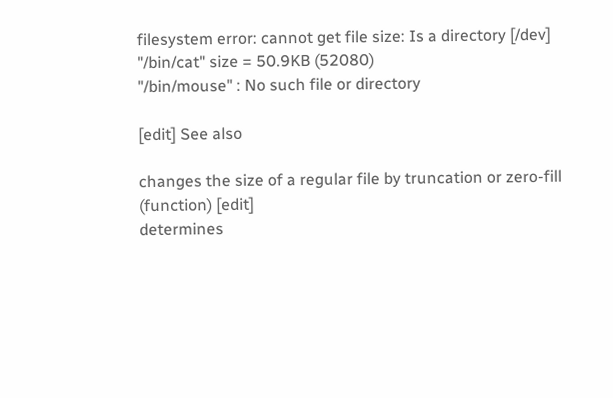filesystem error: cannot get file size: Is a directory [/dev]
"/bin/cat" size = 50.9KB (52080)
"/bin/mouse" : No such file or directory

[edit] See also

changes the size of a regular file by truncation or zero-fill
(function) [edit]
determines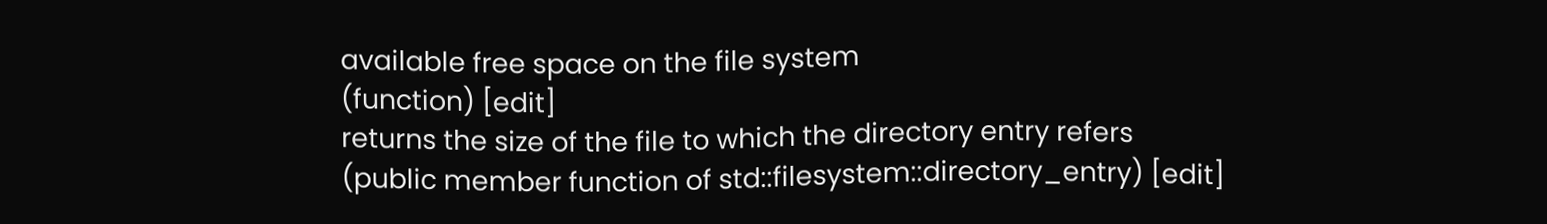available free space on the file system
(function) [edit]
returns the size of the file to which the directory entry refers
(public member function of std::filesystem::directory_entry) [edit]